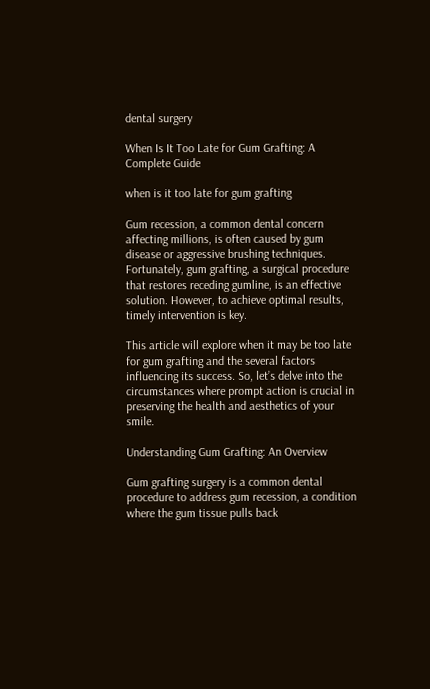dental surgery

When Is It Too Late for Gum Grafting: A Complete Guide

when is it too late for gum grafting

Gum recession, a common dental concern affecting millions, is often caused by gum disease or aggressive brushing techniques. Fortunately, gum grafting, a surgical procedure that restores receding gumline, is an effective solution. However, to achieve optimal results, timely intervention is key.

This article will explore when it may be too late for gum grafting and the several factors influencing its success. So, let’s delve into the circumstances where prompt action is crucial in preserving the health and aesthetics of your smile.

Understanding Gum Grafting: An Overview

Gum grafting surgery is a common dental procedure to address gum recession, a condition where the gum tissue pulls back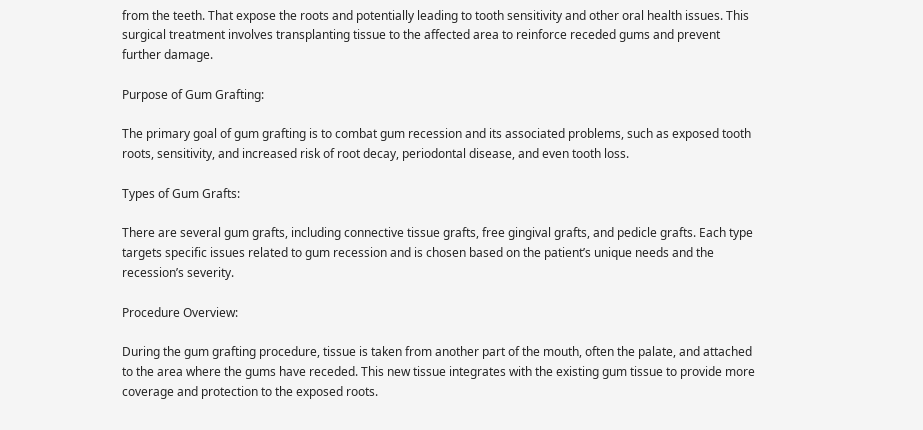from the teeth. That expose the roots and potentially leading to tooth sensitivity and other oral health issues. This surgical treatment involves transplanting tissue to the affected area to reinforce receded gums and prevent further damage.

Purpose of Gum Grafting:

The primary goal of gum grafting is to combat gum recession and its associated problems, such as exposed tooth roots, sensitivity, and increased risk of root decay, periodontal disease, and even tooth loss.

Types of Gum Grafts:

There are several gum grafts, including connective tissue grafts, free gingival grafts, and pedicle grafts. Each type targets specific issues related to gum recession and is chosen based on the patient’s unique needs and the recession’s severity.

Procedure Overview:

During the gum grafting procedure, tissue is taken from another part of the mouth, often the palate, and attached to the area where the gums have receded. This new tissue integrates with the existing gum tissue to provide more coverage and protection to the exposed roots.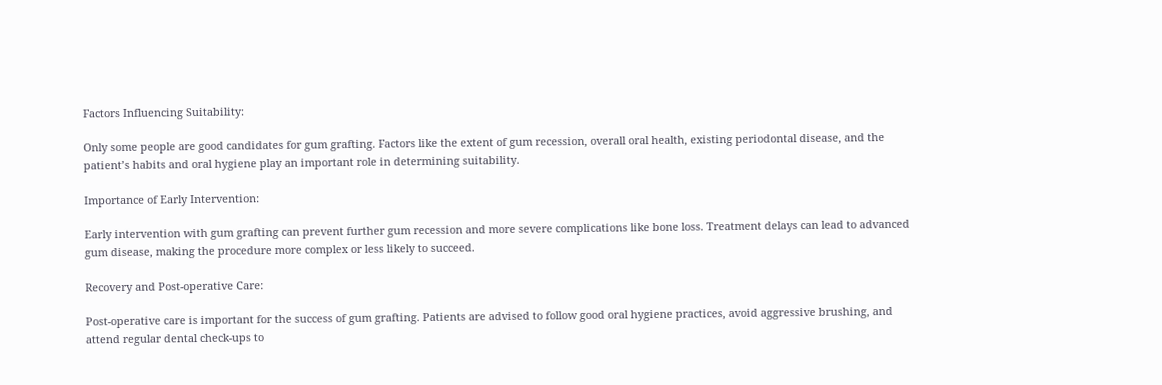Factors Influencing Suitability:

Only some people are good candidates for gum grafting. Factors like the extent of gum recession, overall oral health, existing periodontal disease, and the patient’s habits and oral hygiene play an important role in determining suitability.

Importance of Early Intervention:

Early intervention with gum grafting can prevent further gum recession and more severe complications like bone loss. Treatment delays can lead to advanced gum disease, making the procedure more complex or less likely to succeed.

Recovery and Post-operative Care:

Post-operative care is important for the success of gum grafting. Patients are advised to follow good oral hygiene practices, avoid aggressive brushing, and attend regular dental check-ups to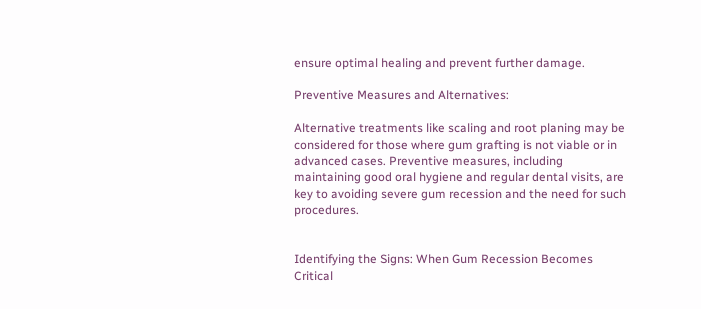ensure optimal healing and prevent further damage.

Preventive Measures and Alternatives:

Alternative treatments like scaling and root planing may be considered for those where gum grafting is not viable or in advanced cases. Preventive measures, including maintaining good oral hygiene and regular dental visits, are key to avoiding severe gum recession and the need for such procedures.


Identifying the Signs: When Gum Recession Becomes Critical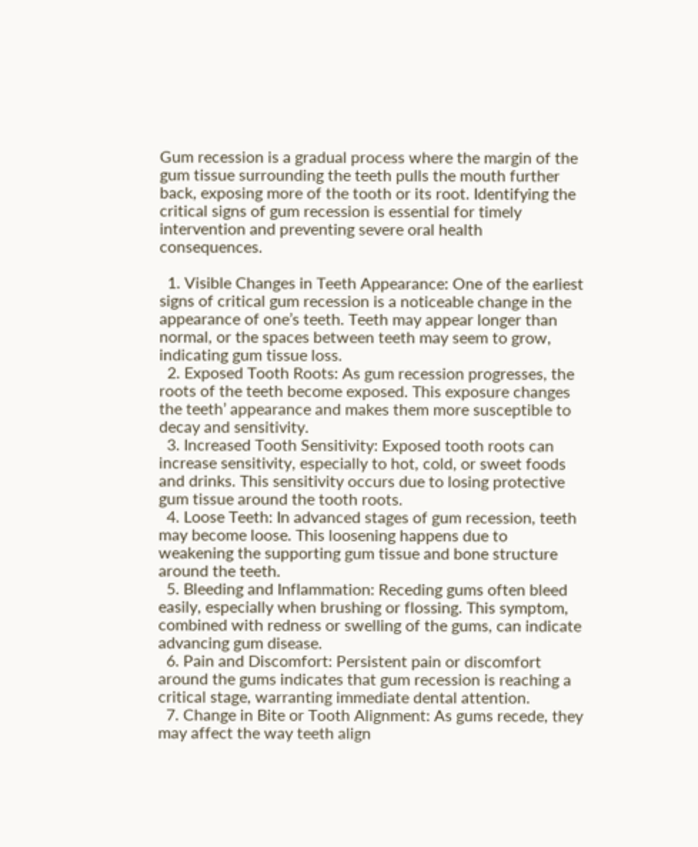Gum recession is a gradual process where the margin of the gum tissue surrounding the teeth pulls the mouth further back, exposing more of the tooth or its root. Identifying the critical signs of gum recession is essential for timely intervention and preventing severe oral health consequences.

  1. Visible Changes in Teeth Appearance: One of the earliest signs of critical gum recession is a noticeable change in the appearance of one’s teeth. Teeth may appear longer than normal, or the spaces between teeth may seem to grow, indicating gum tissue loss.
  2. Exposed Tooth Roots: As gum recession progresses, the roots of the teeth become exposed. This exposure changes the teeth’ appearance and makes them more susceptible to decay and sensitivity.
  3. Increased Tooth Sensitivity: Exposed tooth roots can increase sensitivity, especially to hot, cold, or sweet foods and drinks. This sensitivity occurs due to losing protective gum tissue around the tooth roots.
  4. Loose Teeth: In advanced stages of gum recession, teeth may become loose. This loosening happens due to weakening the supporting gum tissue and bone structure around the teeth.
  5. Bleeding and Inflammation: Receding gums often bleed easily, especially when brushing or flossing. This symptom, combined with redness or swelling of the gums, can indicate advancing gum disease.
  6. Pain and Discomfort: Persistent pain or discomfort around the gums indicates that gum recession is reaching a critical stage, warranting immediate dental attention.
  7. Change in Bite or Tooth Alignment: As gums recede, they may affect the way teeth align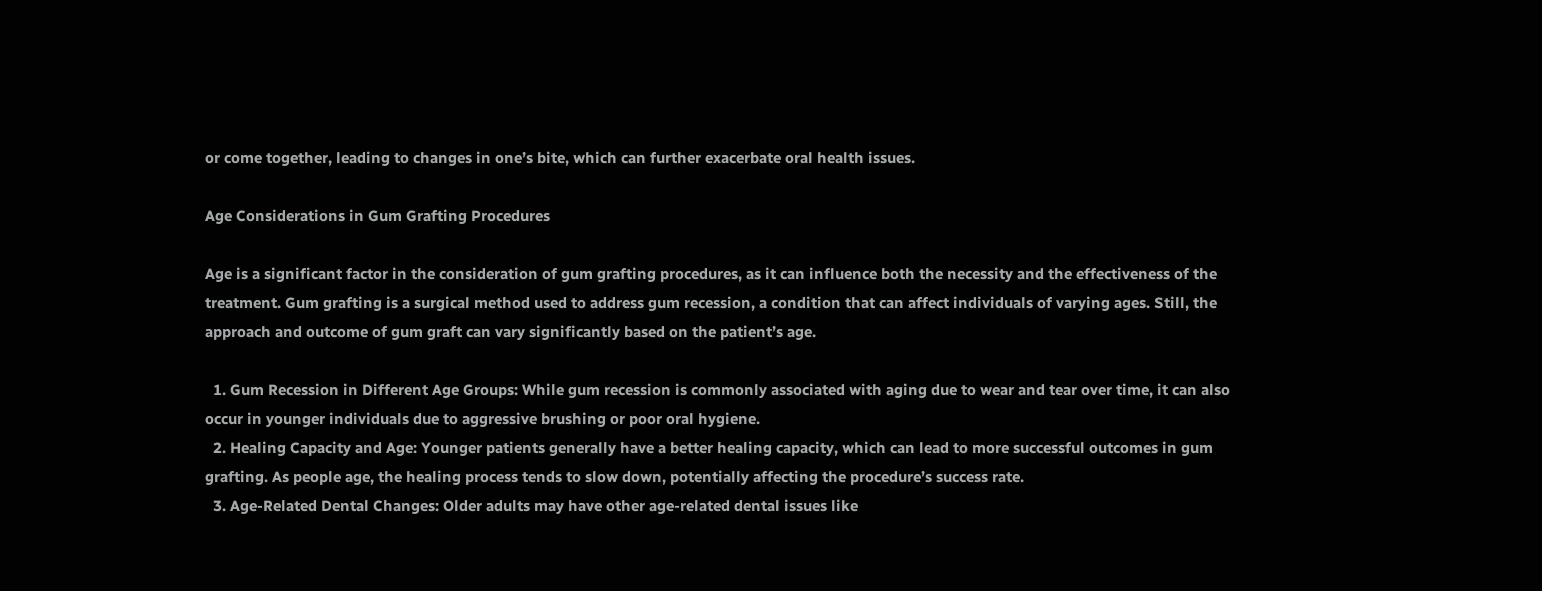or come together, leading to changes in one’s bite, which can further exacerbate oral health issues.

Age Considerations in Gum Grafting Procedures

Age is a significant factor in the consideration of gum grafting procedures, as it can influence both the necessity and the effectiveness of the treatment. Gum grafting is a surgical method used to address gum recession, a condition that can affect individuals of varying ages. Still, the approach and outcome of gum graft can vary significantly based on the patient’s age.

  1. Gum Recession in Different Age Groups: While gum recession is commonly associated with aging due to wear and tear over time, it can also occur in younger individuals due to aggressive brushing or poor oral hygiene.
  2. Healing Capacity and Age: Younger patients generally have a better healing capacity, which can lead to more successful outcomes in gum grafting. As people age, the healing process tends to slow down, potentially affecting the procedure’s success rate.
  3. Age-Related Dental Changes: Older adults may have other age-related dental issues like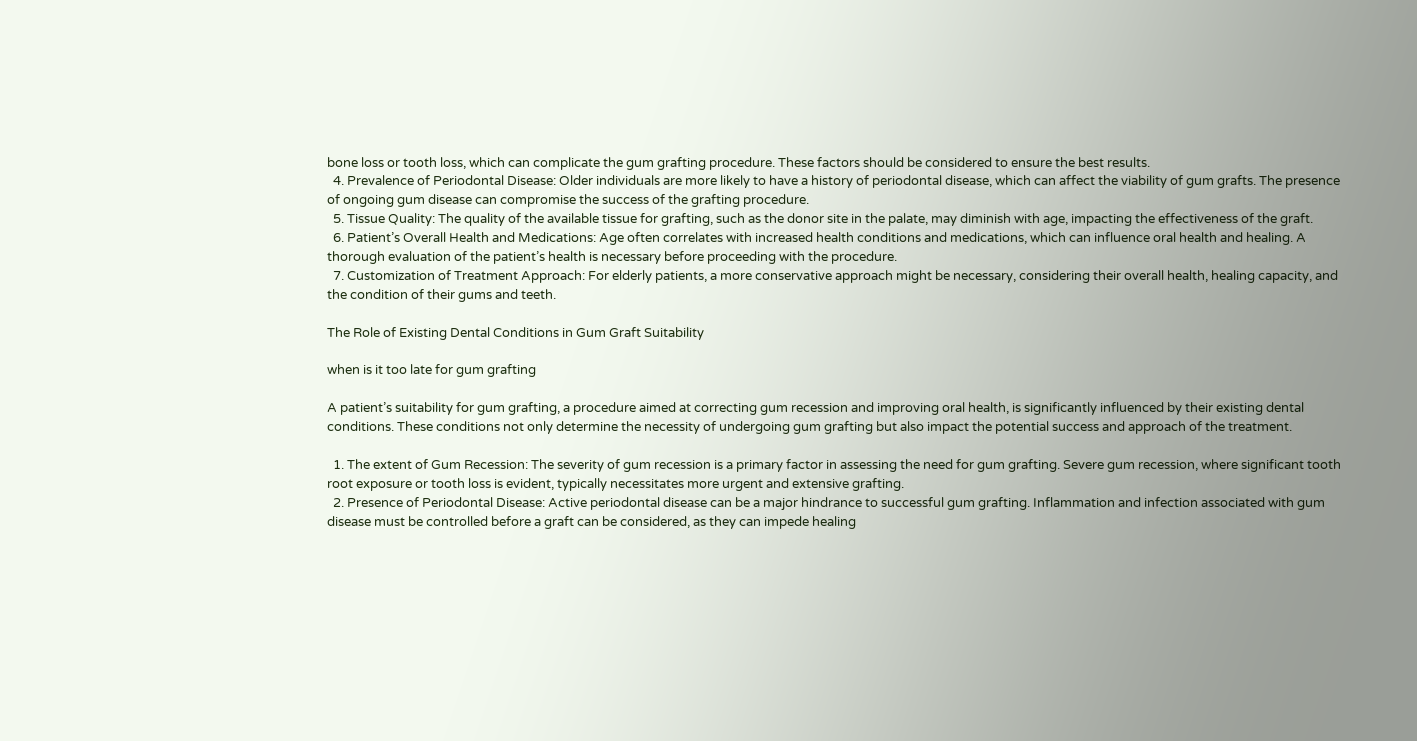bone loss or tooth loss, which can complicate the gum grafting procedure. These factors should be considered to ensure the best results.
  4. Prevalence of Periodontal Disease: Older individuals are more likely to have a history of periodontal disease, which can affect the viability of gum grafts. The presence of ongoing gum disease can compromise the success of the grafting procedure.
  5. Tissue Quality: The quality of the available tissue for grafting, such as the donor site in the palate, may diminish with age, impacting the effectiveness of the graft.
  6. Patient’s Overall Health and Medications: Age often correlates with increased health conditions and medications, which can influence oral health and healing. A thorough evaluation of the patient’s health is necessary before proceeding with the procedure.
  7. Customization of Treatment Approach: For elderly patients, a more conservative approach might be necessary, considering their overall health, healing capacity, and the condition of their gums and teeth.

The Role of Existing Dental Conditions in Gum Graft Suitability

when is it too late for gum grafting

A patient’s suitability for gum grafting, a procedure aimed at correcting gum recession and improving oral health, is significantly influenced by their existing dental conditions. These conditions not only determine the necessity of undergoing gum grafting but also impact the potential success and approach of the treatment.

  1. The extent of Gum Recession: The severity of gum recession is a primary factor in assessing the need for gum grafting. Severe gum recession, where significant tooth root exposure or tooth loss is evident, typically necessitates more urgent and extensive grafting.
  2. Presence of Periodontal Disease: Active periodontal disease can be a major hindrance to successful gum grafting. Inflammation and infection associated with gum disease must be controlled before a graft can be considered, as they can impede healing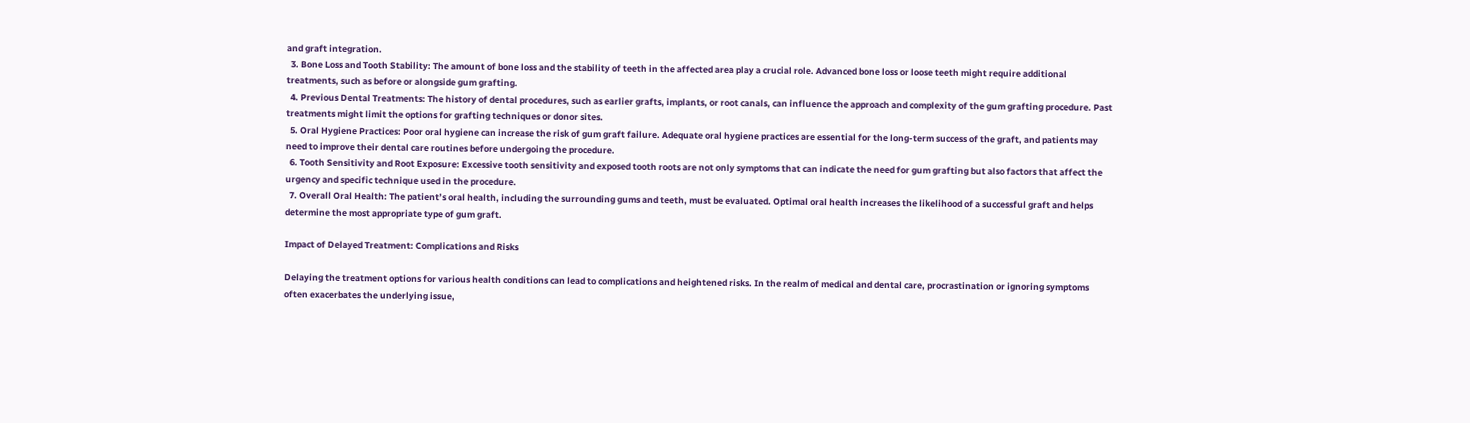and graft integration.
  3. Bone Loss and Tooth Stability: The amount of bone loss and the stability of teeth in the affected area play a crucial role. Advanced bone loss or loose teeth might require additional treatments, such as before or alongside gum grafting.
  4. Previous Dental Treatments: The history of dental procedures, such as earlier grafts, implants, or root canals, can influence the approach and complexity of the gum grafting procedure. Past treatments might limit the options for grafting techniques or donor sites.
  5. Oral Hygiene Practices: Poor oral hygiene can increase the risk of gum graft failure. Adequate oral hygiene practices are essential for the long-term success of the graft, and patients may need to improve their dental care routines before undergoing the procedure.
  6. Tooth Sensitivity and Root Exposure: Excessive tooth sensitivity and exposed tooth roots are not only symptoms that can indicate the need for gum grafting but also factors that affect the urgency and specific technique used in the procedure.
  7. Overall Oral Health: The patient’s oral health, including the surrounding gums and teeth, must be evaluated. Optimal oral health increases the likelihood of a successful graft and helps determine the most appropriate type of gum graft.

Impact of Delayed Treatment: Complications and Risks

Delaying the treatment options for various health conditions can lead to complications and heightened risks. In the realm of medical and dental care, procrastination or ignoring symptoms often exacerbates the underlying issue,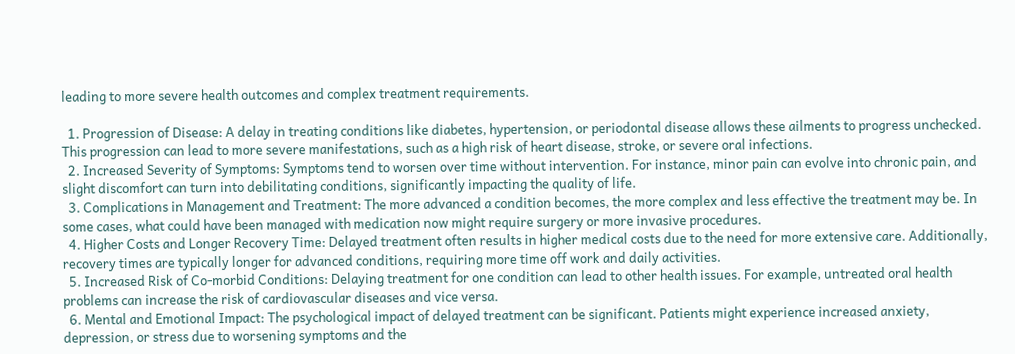leading to more severe health outcomes and complex treatment requirements.

  1. Progression of Disease: A delay in treating conditions like diabetes, hypertension, or periodontal disease allows these ailments to progress unchecked. This progression can lead to more severe manifestations, such as a high risk of heart disease, stroke, or severe oral infections.
  2. Increased Severity of Symptoms: Symptoms tend to worsen over time without intervention. For instance, minor pain can evolve into chronic pain, and slight discomfort can turn into debilitating conditions, significantly impacting the quality of life.
  3. Complications in Management and Treatment: The more advanced a condition becomes, the more complex and less effective the treatment may be. In some cases, what could have been managed with medication now might require surgery or more invasive procedures.
  4. Higher Costs and Longer Recovery Time: Delayed treatment often results in higher medical costs due to the need for more extensive care. Additionally, recovery times are typically longer for advanced conditions, requiring more time off work and daily activities.
  5. Increased Risk of Co-morbid Conditions: Delaying treatment for one condition can lead to other health issues. For example, untreated oral health problems can increase the risk of cardiovascular diseases and vice versa.
  6. Mental and Emotional Impact: The psychological impact of delayed treatment can be significant. Patients might experience increased anxiety, depression, or stress due to worsening symptoms and the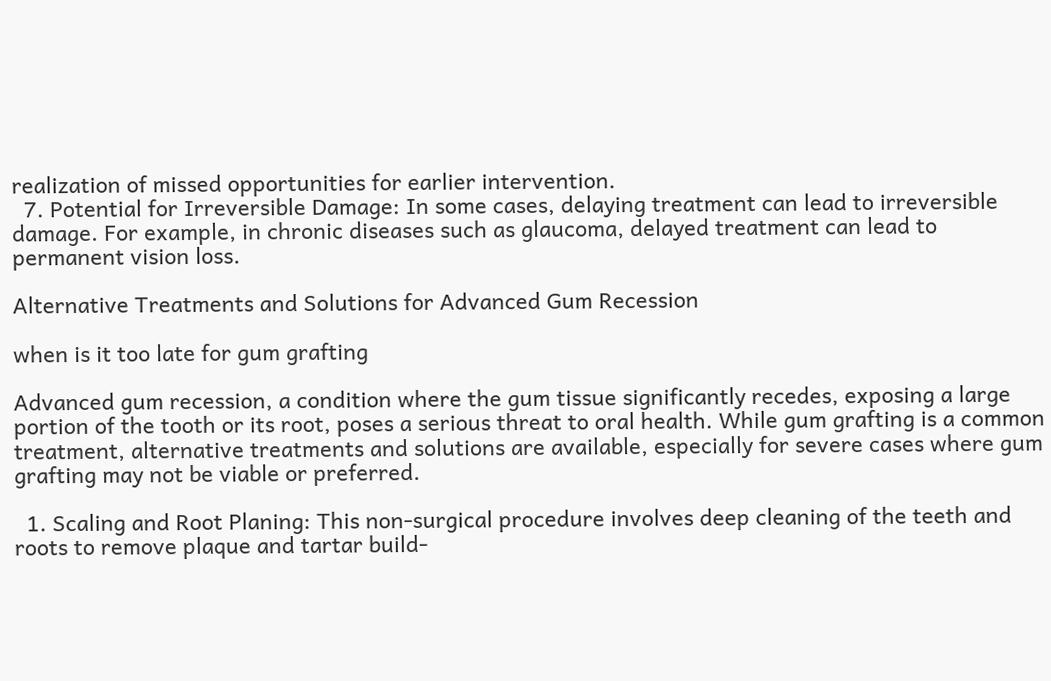realization of missed opportunities for earlier intervention.
  7. Potential for Irreversible Damage: In some cases, delaying treatment can lead to irreversible damage. For example, in chronic diseases such as glaucoma, delayed treatment can lead to permanent vision loss.

Alternative Treatments and Solutions for Advanced Gum Recession

when is it too late for gum grafting

Advanced gum recession, a condition where the gum tissue significantly recedes, exposing a large portion of the tooth or its root, poses a serious threat to oral health. While gum grafting is a common treatment, alternative treatments and solutions are available, especially for severe cases where gum grafting may not be viable or preferred.

  1. Scaling and Root Planing: This non-surgical procedure involves deep cleaning of the teeth and roots to remove plaque and tartar build-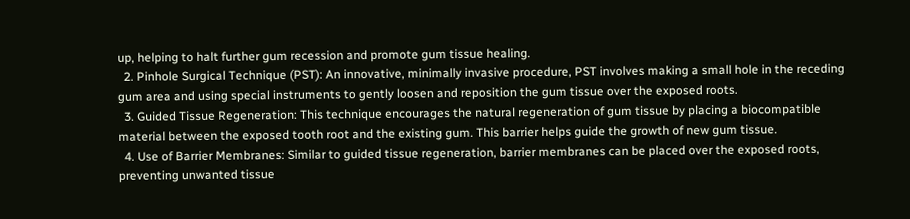up, helping to halt further gum recession and promote gum tissue healing.
  2. Pinhole Surgical Technique (PST): An innovative, minimally invasive procedure, PST involves making a small hole in the receding gum area and using special instruments to gently loosen and reposition the gum tissue over the exposed roots.
  3. Guided Tissue Regeneration: This technique encourages the natural regeneration of gum tissue by placing a biocompatible material between the exposed tooth root and the existing gum. This barrier helps guide the growth of new gum tissue.
  4. Use of Barrier Membranes: Similar to guided tissue regeneration, barrier membranes can be placed over the exposed roots, preventing unwanted tissue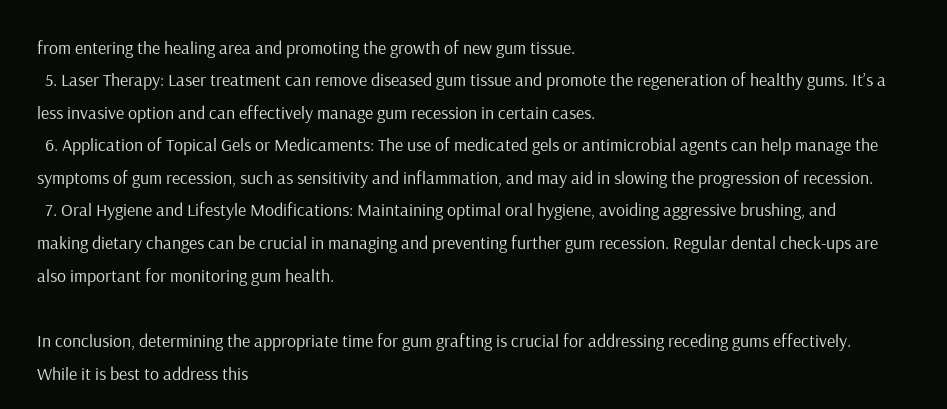from entering the healing area and promoting the growth of new gum tissue.
  5. Laser Therapy: Laser treatment can remove diseased gum tissue and promote the regeneration of healthy gums. It’s a less invasive option and can effectively manage gum recession in certain cases.
  6. Application of Topical Gels or Medicaments: The use of medicated gels or antimicrobial agents can help manage the symptoms of gum recession, such as sensitivity and inflammation, and may aid in slowing the progression of recession.
  7. Oral Hygiene and Lifestyle Modifications: Maintaining optimal oral hygiene, avoiding aggressive brushing, and making dietary changes can be crucial in managing and preventing further gum recession. Regular dental check-ups are also important for monitoring gum health.

In conclusion, determining the appropriate time for gum grafting is crucial for addressing receding gums effectively. While it is best to address this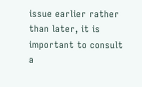issue earlier rather than later, it is important to consult a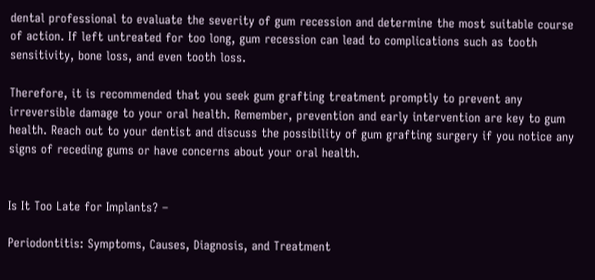dental professional to evaluate the severity of gum recession and determine the most suitable course of action. If left untreated for too long, gum recession can lead to complications such as tooth sensitivity, bone loss, and even tooth loss.

Therefore, it is recommended that you seek gum grafting treatment promptly to prevent any irreversible damage to your oral health. Remember, prevention and early intervention are key to gum health. Reach out to your dentist and discuss the possibility of gum grafting surgery if you notice any signs of receding gums or have concerns about your oral health.


Is It Too Late for Implants? –

Periodontitis: Symptoms, Causes, Diagnosis, and Treatment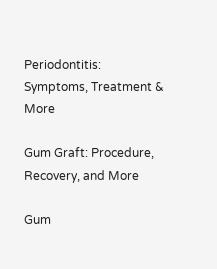Periodontitis: Symptoms, Treatment & More

Gum Graft: Procedure, Recovery, and More

Gum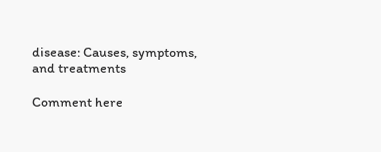disease: Causes, symptoms, and treatments

Comment here